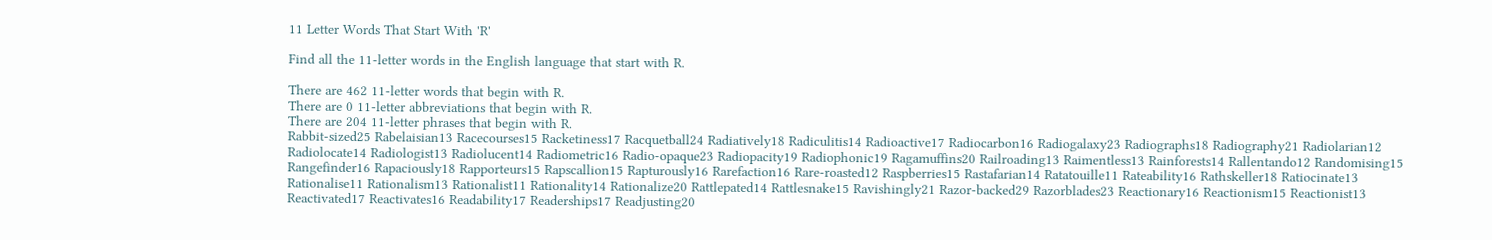11 Letter Words That Start With 'R'

Find all the 11-letter words in the English language that start with R.

There are 462 11-letter words that begin with R.
There are 0 11-letter abbreviations that begin with R.
There are 204 11-letter phrases that begin with R.
Rabbit-sized25 Rabelaisian13 Racecourses15 Racketiness17 Racquetball24 Radiatively18 Radiculitis14 Radioactive17 Radiocarbon16 Radiogalaxy23 Radiographs18 Radiography21 Radiolarian12 Radiolocate14 Radiologist13 Radiolucent14 Radiometric16 Radio-opaque23 Radiopacity19 Radiophonic19 Ragamuffins20 Railroading13 Raimentless13 Rainforests14 Rallentando12 Randomising15 Rangefinder16 Rapaciously18 Rapporteurs15 Rapscallion15 Rapturously16 Rarefaction16 Rare-roasted12 Raspberries15 Rastafarian14 Ratatouille11 Rateability16 Rathskeller18 Ratiocinate13 Rationalise11 Rationalism13 Rationalist11 Rationality14 Rationalize20 Rattlepated14 Rattlesnake15 Ravishingly21 Razor-backed29 Razorblades23 Reactionary16 Reactionism15 Reactionist13 Reactivated17 Reactivates16 Readability17 Readerships17 Readjusting20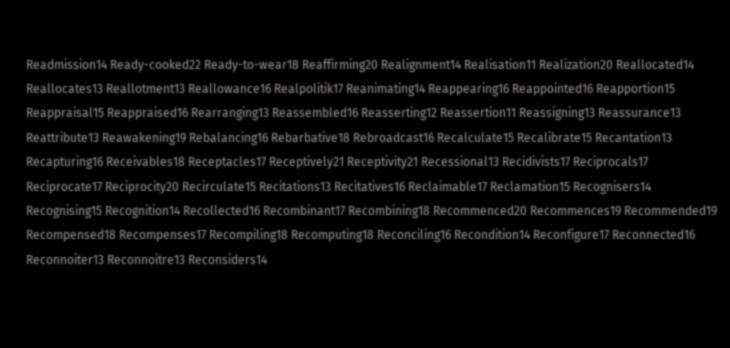Readmission14 Ready-cooked22 Ready-to-wear18 Reaffirming20 Realignment14 Realisation11 Realization20 Reallocated14 Reallocates13 Reallotment13 Reallowance16 Realpolitik17 Reanimating14 Reappearing16 Reappointed16 Reapportion15 Reappraisal15 Reappraised16 Rearranging13 Reassembled16 Reasserting12 Reassertion11 Reassigning13 Reassurance13 Reattribute13 Reawakening19 Rebalancing16 Rebarbative18 Rebroadcast16 Recalculate15 Recalibrate15 Recantation13 Recapturing16 Receivables18 Receptacles17 Receptively21 Receptivity21 Recessional13 Recidivists17 Reciprocals17 Reciprocate17 Reciprocity20 Recirculate15 Recitations13 Recitatives16 Reclaimable17 Reclamation15 Recognisers14 Recognising15 Recognition14 Recollected16 Recombinant17 Recombining18 Recommenced20 Recommences19 Recommended19 Recompensed18 Recompenses17 Recompiling18 Recomputing18 Reconciling16 Recondition14 Reconfigure17 Reconnected16 Reconnoiter13 Reconnoitre13 Reconsiders14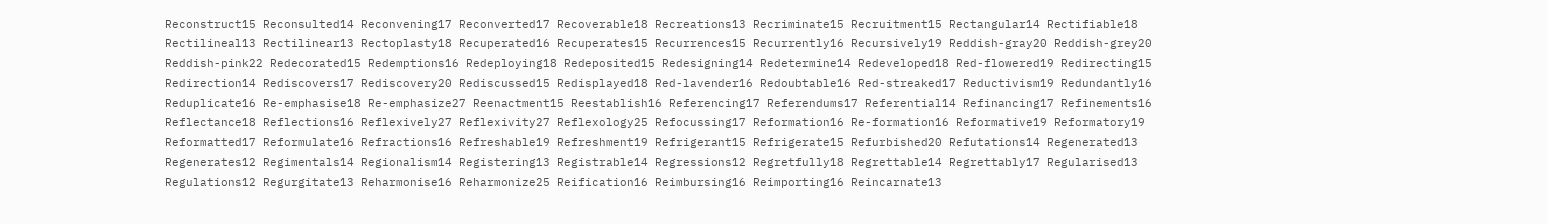Reconstruct15 Reconsulted14 Reconvening17 Reconverted17 Recoverable18 Recreations13 Recriminate15 Recruitment15 Rectangular14 Rectifiable18 Rectilineal13 Rectilinear13 Rectoplasty18 Recuperated16 Recuperates15 Recurrences15 Recurrently16 Recursively19 Reddish-gray20 Reddish-grey20 Reddish-pink22 Redecorated15 Redemptions16 Redeploying18 Redeposited15 Redesigning14 Redetermine14 Redeveloped18 Red-flowered19 Redirecting15 Redirection14 Rediscovers17 Rediscovery20 Rediscussed15 Redisplayed18 Red-lavender16 Redoubtable16 Red-streaked17 Reductivism19 Redundantly16 Reduplicate16 Re-emphasise18 Re-emphasize27 Reenactment15 Reestablish16 Referencing17 Referendums17 Referential14 Refinancing17 Refinements16 Reflectance18 Reflections16 Reflexively27 Reflexivity27 Reflexology25 Refocussing17 Reformation16 Re-formation16 Reformative19 Reformatory19 Reformatted17 Reformulate16 Refractions16 Refreshable19 Refreshment19 Refrigerant15 Refrigerate15 Refurbished20 Refutations14 Regenerated13 Regenerates12 Regimentals14 Regionalism14 Registering13 Registrable14 Regressions12 Regretfully18 Regrettable14 Regrettably17 Regularised13 Regulations12 Regurgitate13 Reharmonise16 Reharmonize25 Reification16 Reimbursing16 Reimporting16 Reincarnate13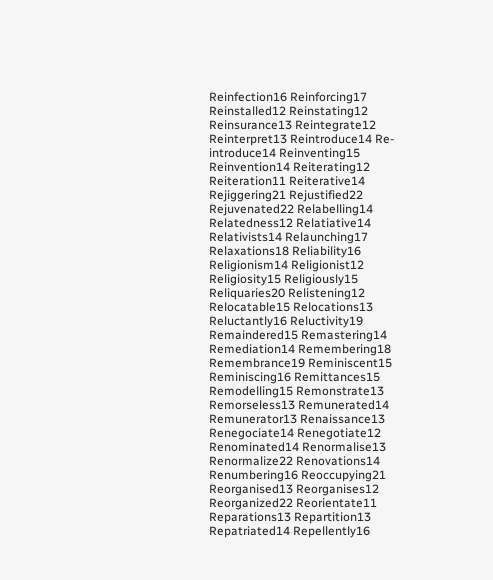Reinfection16 Reinforcing17 Reinstalled12 Reinstating12 Reinsurance13 Reintegrate12 Reinterpret13 Reintroduce14 Re-introduce14 Reinventing15 Reinvention14 Reiterating12 Reiteration11 Reiterative14 Rejiggering21 Rejustified22 Rejuvenated22 Relabelling14 Relatedness12 Relatiative14 Relativists14 Relaunching17 Relaxations18 Reliability16 Religionism14 Religionist12 Religiosity15 Religiously15 Reliquaries20 Relistening12 Relocatable15 Relocations13 Reluctantly16 Reluctivity19 Remaindered15 Remastering14 Remediation14 Remembering18 Remembrance19 Reminiscent15 Reminiscing16 Remittances15 Remodelling15 Remonstrate13 Remorseless13 Remunerated14 Remunerator13 Renaissance13 Renegociate14 Renegotiate12 Renominated14 Renormalise13 Renormalize22 Renovations14 Renumbering16 Reoccupying21 Reorganised13 Reorganises12 Reorganized22 Reorientate11 Reparations13 Repartition13 Repatriated14 Repellently16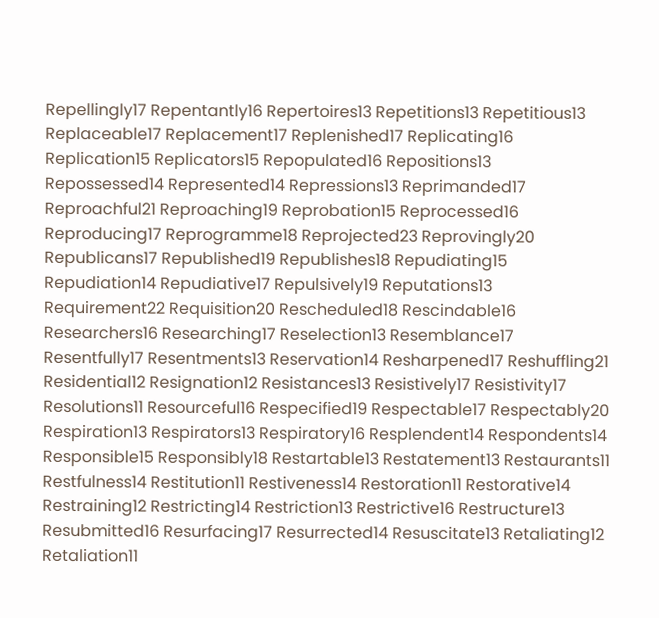Repellingly17 Repentantly16 Repertoires13 Repetitions13 Repetitious13 Replaceable17 Replacement17 Replenished17 Replicating16 Replication15 Replicators15 Repopulated16 Repositions13 Repossessed14 Represented14 Repressions13 Reprimanded17 Reproachful21 Reproaching19 Reprobation15 Reprocessed16 Reproducing17 Reprogramme18 Reprojected23 Reprovingly20 Republicans17 Republished19 Republishes18 Repudiating15 Repudiation14 Repudiative17 Repulsively19 Reputations13 Requirement22 Requisition20 Rescheduled18 Rescindable16 Researchers16 Researching17 Reselection13 Resemblance17 Resentfully17 Resentments13 Reservation14 Resharpened17 Reshuffling21 Residential12 Resignation12 Resistances13 Resistively17 Resistivity17 Resolutions11 Resourceful16 Respecified19 Respectable17 Respectably20 Respiration13 Respirators13 Respiratory16 Resplendent14 Respondents14 Responsible15 Responsibly18 Restartable13 Restatement13 Restaurants11 Restfulness14 Restitution11 Restiveness14 Restoration11 Restorative14 Restraining12 Restricting14 Restriction13 Restrictive16 Restructure13 Resubmitted16 Resurfacing17 Resurrected14 Resuscitate13 Retaliating12 Retaliation11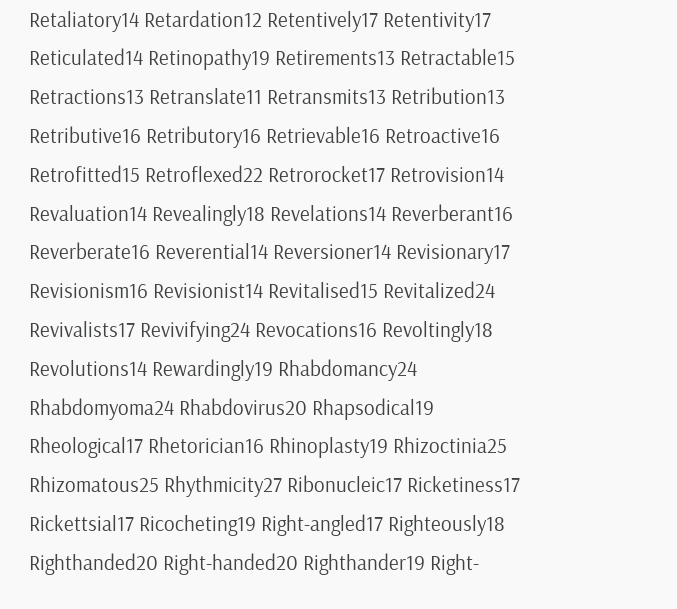Retaliatory14 Retardation12 Retentively17 Retentivity17 Reticulated14 Retinopathy19 Retirements13 Retractable15 Retractions13 Retranslate11 Retransmits13 Retribution13 Retributive16 Retributory16 Retrievable16 Retroactive16 Retrofitted15 Retroflexed22 Retrorocket17 Retrovision14 Revaluation14 Revealingly18 Revelations14 Reverberant16 Reverberate16 Reverential14 Reversioner14 Revisionary17 Revisionism16 Revisionist14 Revitalised15 Revitalized24 Revivalists17 Revivifying24 Revocations16 Revoltingly18 Revolutions14 Rewardingly19 Rhabdomancy24 Rhabdomyoma24 Rhabdovirus20 Rhapsodical19 Rheological17 Rhetorician16 Rhinoplasty19 Rhizoctinia25 Rhizomatous25 Rhythmicity27 Ribonucleic17 Ricketiness17 Rickettsial17 Ricocheting19 Right-angled17 Righteously18 Righthanded20 Right-handed20 Righthander19 Right-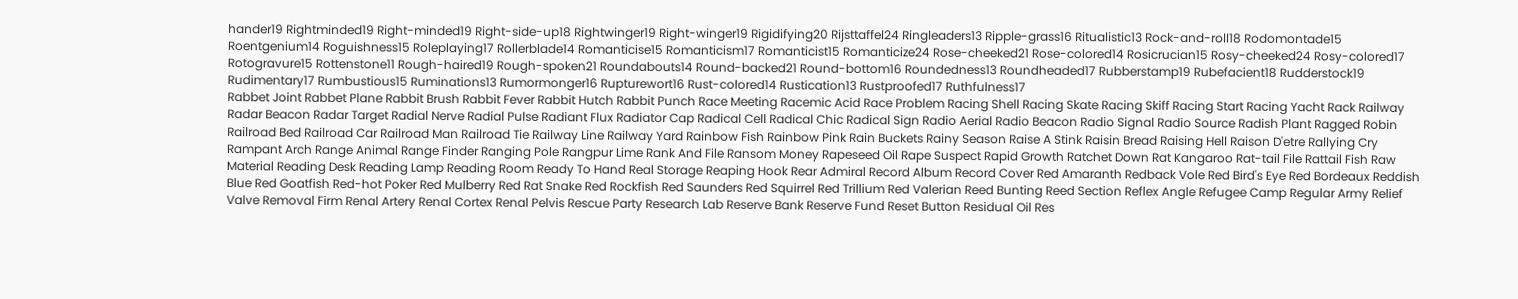hander19 Rightminded19 Right-minded19 Right-side-up18 Rightwinger19 Right-winger19 Rigidifying20 Rijsttaffel24 Ringleaders13 Ripple-grass16 Ritualistic13 Rock-and-roll18 Rodomontade15 Roentgenium14 Roguishness15 Roleplaying17 Rollerblade14 Romanticise15 Romanticism17 Romanticist15 Romanticize24 Rose-cheeked21 Rose-colored14 Rosicrucian15 Rosy-cheeked24 Rosy-colored17 Rotogravure15 Rottenstone11 Rough-haired19 Rough-spoken21 Roundabouts14 Round-backed21 Round-bottom16 Roundedness13 Roundheaded17 Rubberstamp19 Rubefacient18 Rudderstock19 Rudimentary17 Rumbustious15 Ruminations13 Rumormonger16 Rupturewort16 Rust-colored14 Rustication13 Rustproofed17 Ruthfulness17
Rabbet Joint Rabbet Plane Rabbit Brush Rabbit Fever Rabbit Hutch Rabbit Punch Race Meeting Racemic Acid Race Problem Racing Shell Racing Skate Racing Skiff Racing Start Racing Yacht Rack Railway Radar Beacon Radar Target Radial Nerve Radial Pulse Radiant Flux Radiator Cap Radical Cell Radical Chic Radical Sign Radio Aerial Radio Beacon Radio Signal Radio Source Radish Plant Ragged Robin Railroad Bed Railroad Car Railroad Man Railroad Tie Railway Line Railway Yard Rainbow Fish Rainbow Pink Rain Buckets Rainy Season Raise A Stink Raisin Bread Raising Hell Raison D'etre Rallying Cry Rampant Arch Range Animal Range Finder Ranging Pole Rangpur Lime Rank And File Ransom Money Rapeseed Oil Rape Suspect Rapid Growth Ratchet Down Rat Kangaroo Rat-tail File Rattail Fish Raw Material Reading Desk Reading Lamp Reading Room Ready To Hand Real Storage Reaping Hook Rear Admiral Record Album Record Cover Red Amaranth Redback Vole Red Bird's Eye Red Bordeaux Reddish Blue Red Goatfish Red-hot Poker Red Mulberry Red Rat Snake Red Rockfish Red Saunders Red Squirrel Red Trillium Red Valerian Reed Bunting Reed Section Reflex Angle Refugee Camp Regular Army Relief Valve Removal Firm Renal Artery Renal Cortex Renal Pelvis Rescue Party Research Lab Reserve Bank Reserve Fund Reset Button Residual Oil Res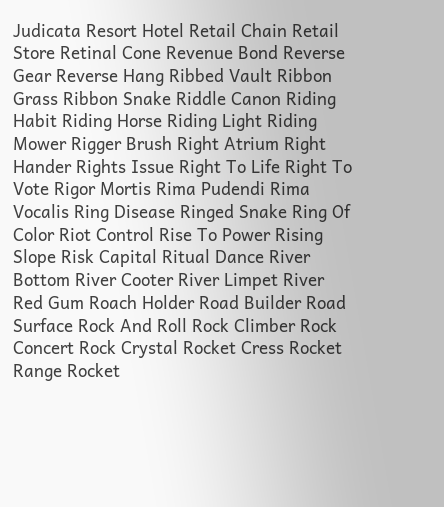Judicata Resort Hotel Retail Chain Retail Store Retinal Cone Revenue Bond Reverse Gear Reverse Hang Ribbed Vault Ribbon Grass Ribbon Snake Riddle Canon Riding Habit Riding Horse Riding Light Riding Mower Rigger Brush Right Atrium Right Hander Rights Issue Right To Life Right To Vote Rigor Mortis Rima Pudendi Rima Vocalis Ring Disease Ringed Snake Ring Of Color Riot Control Rise To Power Rising Slope Risk Capital Ritual Dance River Bottom River Cooter River Limpet River Red Gum Roach Holder Road Builder Road Surface Rock And Roll Rock Climber Rock Concert Rock Crystal Rocket Cress Rocket Range Rocket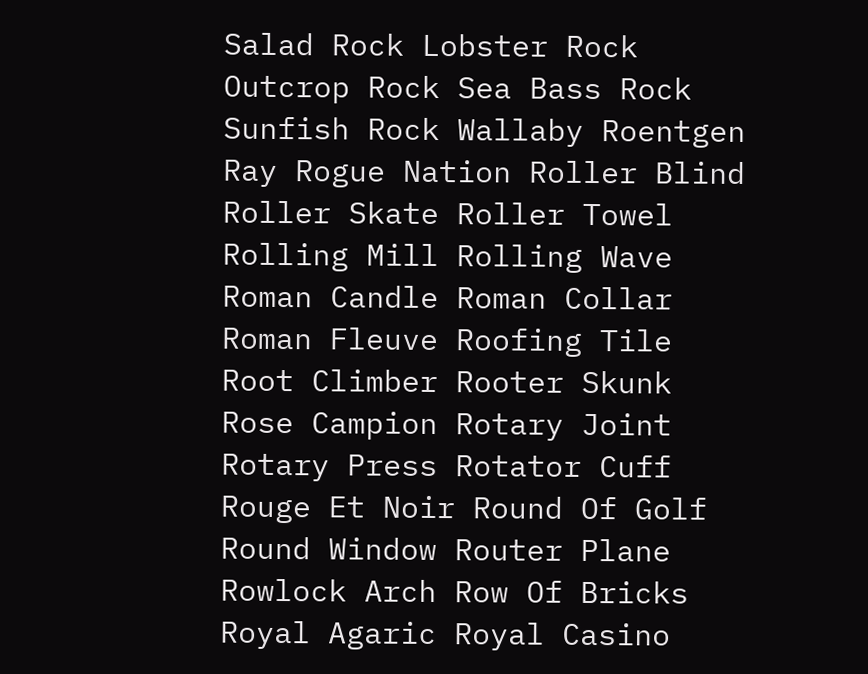Salad Rock Lobster Rock Outcrop Rock Sea Bass Rock Sunfish Rock Wallaby Roentgen Ray Rogue Nation Roller Blind Roller Skate Roller Towel Rolling Mill Rolling Wave Roman Candle Roman Collar Roman Fleuve Roofing Tile Root Climber Rooter Skunk Rose Campion Rotary Joint Rotary Press Rotator Cuff Rouge Et Noir Round Of Golf Round Window Router Plane Rowlock Arch Row Of Bricks Royal Agaric Royal Casino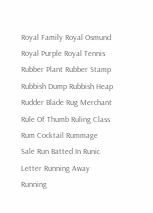Royal Family Royal Osmund Royal Purple Royal Tennis Rubber Plant Rubber Stamp Rubbish Dump Rubbish Heap Rudder Blade Rug Merchant Rule Of Thumb Ruling Class Rum Cocktail Rummage Sale Run Batted In Runic Letter Running Away Running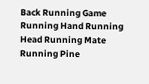Back Running Game Running Hand Running Head Running Mate Running Pine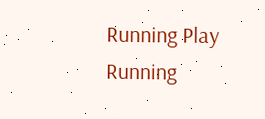Running Play Running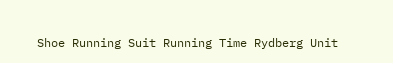Shoe Running Suit Running Time Rydberg Unit